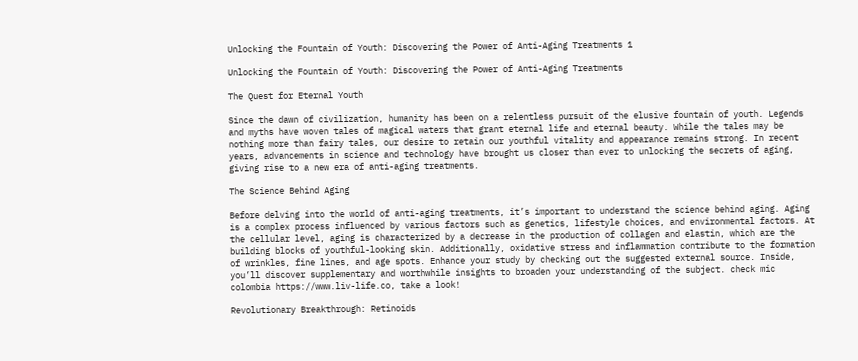Unlocking the Fountain of Youth: Discovering the Power of Anti-Aging Treatments 1

Unlocking the Fountain of Youth: Discovering the Power of Anti-Aging Treatments

The Quest for Eternal Youth

Since the dawn of civilization, humanity has been on a relentless pursuit of the elusive fountain of youth. Legends and myths have woven tales of magical waters that grant eternal life and eternal beauty. While the tales may be nothing more than fairy tales, our desire to retain our youthful vitality and appearance remains strong. In recent years, advancements in science and technology have brought us closer than ever to unlocking the secrets of aging, giving rise to a new era of anti-aging treatments.

The Science Behind Aging

Before delving into the world of anti-aging treatments, it’s important to understand the science behind aging. Aging is a complex process influenced by various factors such as genetics, lifestyle choices, and environmental factors. At the cellular level, aging is characterized by a decrease in the production of collagen and elastin, which are the building blocks of youthful-looking skin. Additionally, oxidative stress and inflammation contribute to the formation of wrinkles, fine lines, and age spots. Enhance your study by checking out the suggested external source. Inside, you’ll discover supplementary and worthwhile insights to broaden your understanding of the subject. check mic colombia https://www.liv-life.co, take a look!

Revolutionary Breakthrough: Retinoids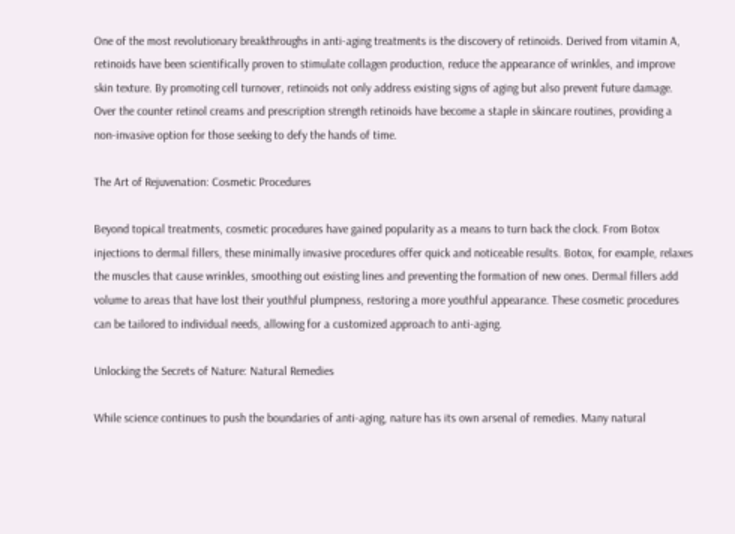One of the most revolutionary breakthroughs in anti-aging treatments is the discovery of retinoids. Derived from vitamin A, retinoids have been scientifically proven to stimulate collagen production, reduce the appearance of wrinkles, and improve skin texture. By promoting cell turnover, retinoids not only address existing signs of aging but also prevent future damage. Over the counter retinol creams and prescription strength retinoids have become a staple in skincare routines, providing a non-invasive option for those seeking to defy the hands of time.

The Art of Rejuvenation: Cosmetic Procedures

Beyond topical treatments, cosmetic procedures have gained popularity as a means to turn back the clock. From Botox injections to dermal fillers, these minimally invasive procedures offer quick and noticeable results. Botox, for example, relaxes the muscles that cause wrinkles, smoothing out existing lines and preventing the formation of new ones. Dermal fillers add volume to areas that have lost their youthful plumpness, restoring a more youthful appearance. These cosmetic procedures can be tailored to individual needs, allowing for a customized approach to anti-aging.

Unlocking the Secrets of Nature: Natural Remedies

While science continues to push the boundaries of anti-aging, nature has its own arsenal of remedies. Many natural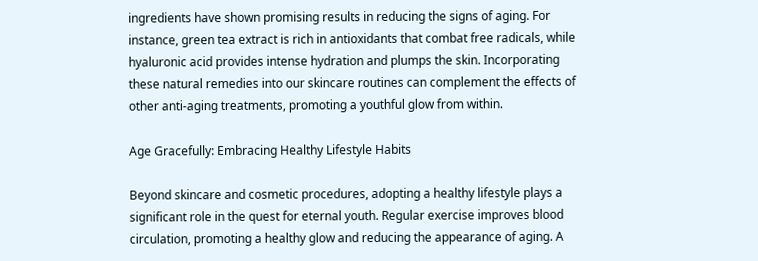ingredients have shown promising results in reducing the signs of aging. For instance, green tea extract is rich in antioxidants that combat free radicals, while hyaluronic acid provides intense hydration and plumps the skin. Incorporating these natural remedies into our skincare routines can complement the effects of other anti-aging treatments, promoting a youthful glow from within.

Age Gracefully: Embracing Healthy Lifestyle Habits

Beyond skincare and cosmetic procedures, adopting a healthy lifestyle plays a significant role in the quest for eternal youth. Regular exercise improves blood circulation, promoting a healthy glow and reducing the appearance of aging. A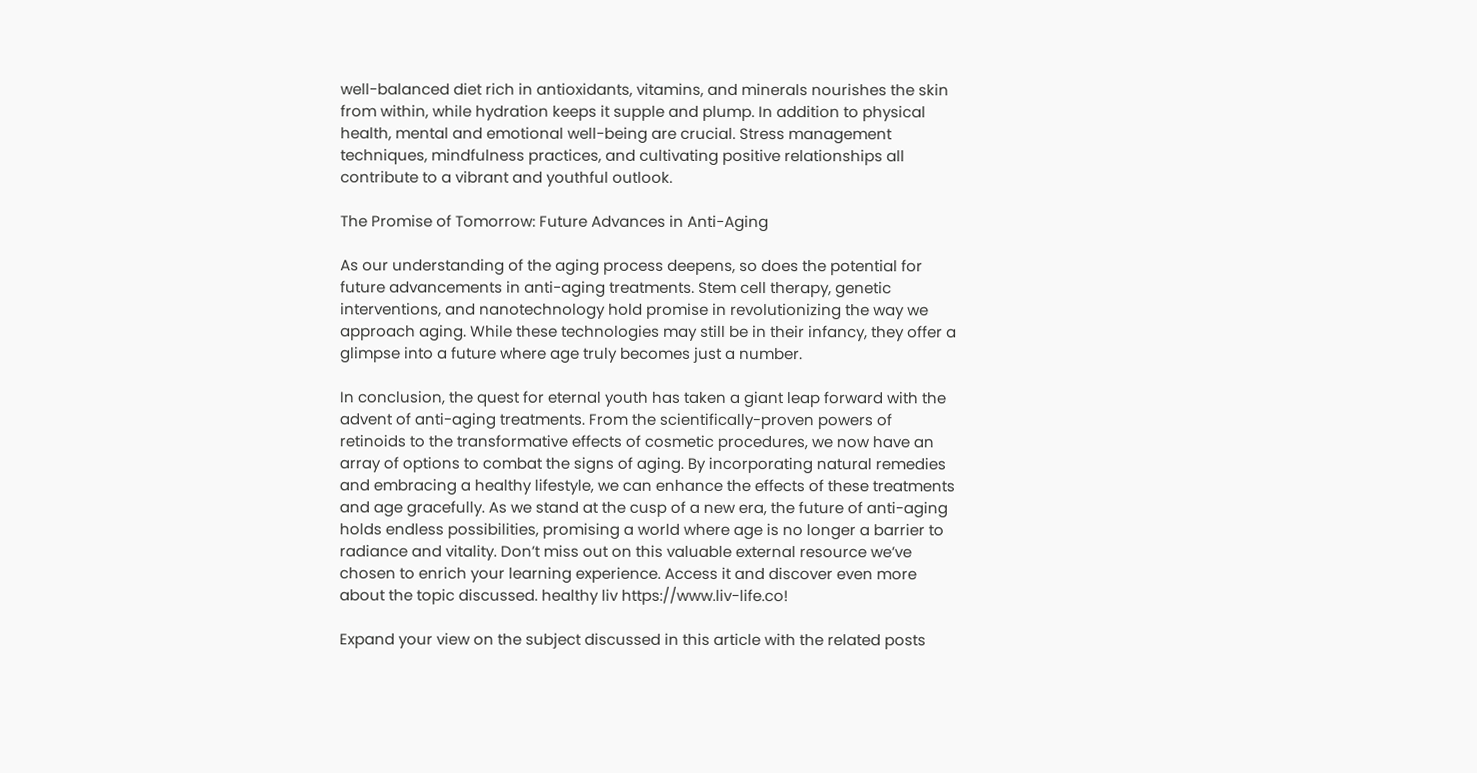well-balanced diet rich in antioxidants, vitamins, and minerals nourishes the skin from within, while hydration keeps it supple and plump. In addition to physical health, mental and emotional well-being are crucial. Stress management techniques, mindfulness practices, and cultivating positive relationships all contribute to a vibrant and youthful outlook.

The Promise of Tomorrow: Future Advances in Anti-Aging

As our understanding of the aging process deepens, so does the potential for future advancements in anti-aging treatments. Stem cell therapy, genetic interventions, and nanotechnology hold promise in revolutionizing the way we approach aging. While these technologies may still be in their infancy, they offer a glimpse into a future where age truly becomes just a number.

In conclusion, the quest for eternal youth has taken a giant leap forward with the advent of anti-aging treatments. From the scientifically-proven powers of retinoids to the transformative effects of cosmetic procedures, we now have an array of options to combat the signs of aging. By incorporating natural remedies and embracing a healthy lifestyle, we can enhance the effects of these treatments and age gracefully. As we stand at the cusp of a new era, the future of anti-aging holds endless possibilities, promising a world where age is no longer a barrier to radiance and vitality. Don’t miss out on this valuable external resource we’ve chosen to enrich your learning experience. Access it and discover even more about the topic discussed. healthy liv https://www.liv-life.co!

Expand your view on the subject discussed in this article with the related posts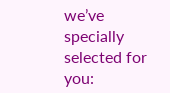we’ve specially selected for you: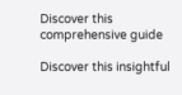Discover this comprehensive guide

Discover this insightful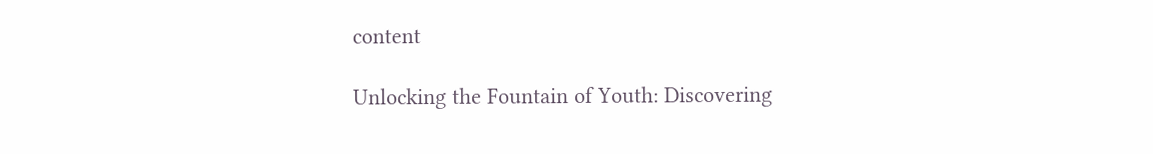content

Unlocking the Fountain of Youth: Discovering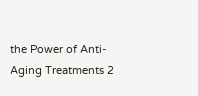the Power of Anti-Aging Treatments 2